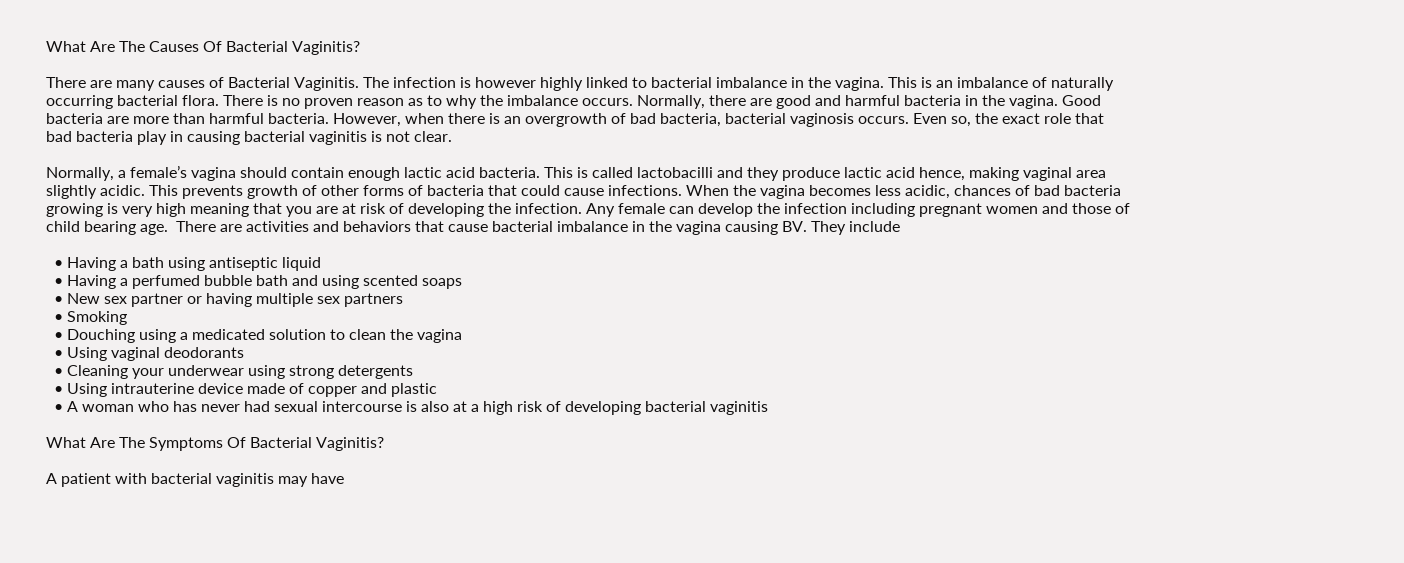What Are The Causes Of Bacterial Vaginitis?

There are many causes of Bacterial Vaginitis. The infection is however highly linked to bacterial imbalance in the vagina. This is an imbalance of naturally occurring bacterial flora. There is no proven reason as to why the imbalance occurs. Normally, there are good and harmful bacteria in the vagina. Good bacteria are more than harmful bacteria. However, when there is an overgrowth of bad bacteria, bacterial vaginosis occurs. Even so, the exact role that bad bacteria play in causing bacterial vaginitis is not clear.

Normally, a female’s vagina should contain enough lactic acid bacteria. This is called lactobacilli and they produce lactic acid hence, making vaginal area slightly acidic. This prevents growth of other forms of bacteria that could cause infections. When the vagina becomes less acidic, chances of bad bacteria growing is very high meaning that you are at risk of developing the infection. Any female can develop the infection including pregnant women and those of child bearing age.  There are activities and behaviors that cause bacterial imbalance in the vagina causing BV. They include

  • Having a bath using antiseptic liquid
  • Having a perfumed bubble bath and using scented soaps
  • New sex partner or having multiple sex partners
  • Smoking
  • Douching using a medicated solution to clean the vagina
  • Using vaginal deodorants
  • Cleaning your underwear using strong detergents
  • Using intrauterine device made of copper and plastic
  • A woman who has never had sexual intercourse is also at a high risk of developing bacterial vaginitis

What Are The Symptoms Of Bacterial Vaginitis?

A patient with bacterial vaginitis may have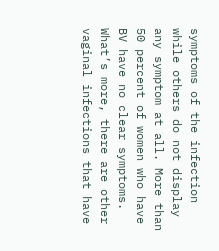symptoms of the infection while others do not display any symptom at all. More than 50 percent of women who have BV have no clear symptoms. What’s more, there are other vaginal infections that have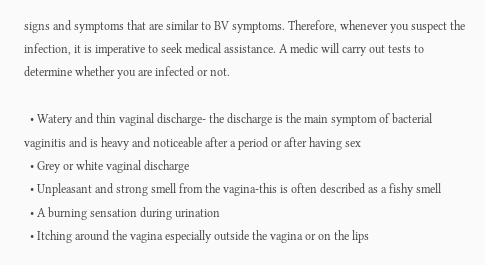signs and symptoms that are similar to BV symptoms. Therefore, whenever you suspect the infection, it is imperative to seek medical assistance. A medic will carry out tests to determine whether you are infected or not.

  • Watery and thin vaginal discharge- the discharge is the main symptom of bacterial vaginitis and is heavy and noticeable after a period or after having sex
  • Grey or white vaginal discharge
  • Unpleasant and strong smell from the vagina-this is often described as a fishy smell
  • A burning sensation during urination
  • Itching around the vagina especially outside the vagina or on the lips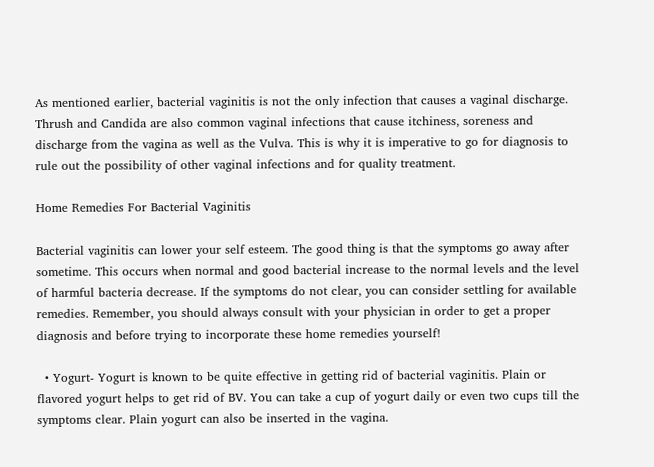As mentioned earlier, bacterial vaginitis is not the only infection that causes a vaginal discharge. Thrush and Candida are also common vaginal infections that cause itchiness, soreness and discharge from the vagina as well as the Vulva. This is why it is imperative to go for diagnosis to rule out the possibility of other vaginal infections and for quality treatment.

Home Remedies For Bacterial Vaginitis

Bacterial vaginitis can lower your self esteem. The good thing is that the symptoms go away after sometime. This occurs when normal and good bacterial increase to the normal levels and the level of harmful bacteria decrease. If the symptoms do not clear, you can consider settling for available remedies. Remember, you should always consult with your physician in order to get a proper diagnosis and before trying to incorporate these home remedies yourself!

  • Yogurt- Yogurt is known to be quite effective in getting rid of bacterial vaginitis. Plain or flavored yogurt helps to get rid of BV. You can take a cup of yogurt daily or even two cups till the symptoms clear. Plain yogurt can also be inserted in the vagina.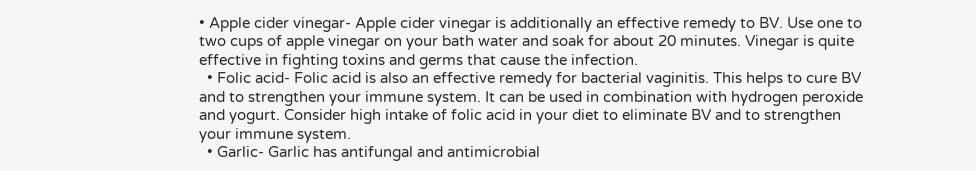• Apple cider vinegar- Apple cider vinegar is additionally an effective remedy to BV. Use one to two cups of apple vinegar on your bath water and soak for about 20 minutes. Vinegar is quite effective in fighting toxins and germs that cause the infection.
  • Folic acid- Folic acid is also an effective remedy for bacterial vaginitis. This helps to cure BV and to strengthen your immune system. It can be used in combination with hydrogen peroxide and yogurt. Consider high intake of folic acid in your diet to eliminate BV and to strengthen your immune system.
  • Garlic- Garlic has antifungal and antimicrobial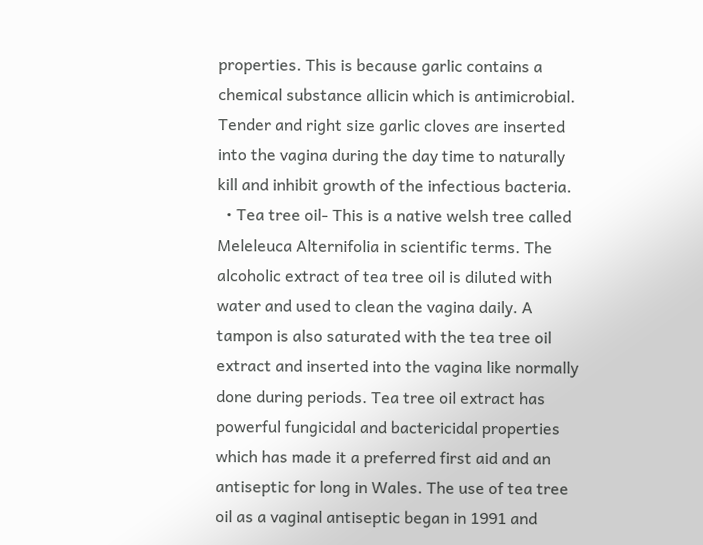properties. This is because garlic contains a chemical substance allicin which is antimicrobial. Tender and right size garlic cloves are inserted into the vagina during the day time to naturally kill and inhibit growth of the infectious bacteria.
  • Tea tree oil- This is a native welsh tree called Meleleuca Alternifolia in scientific terms. The alcoholic extract of tea tree oil is diluted with water and used to clean the vagina daily. A tampon is also saturated with the tea tree oil extract and inserted into the vagina like normally done during periods. Tea tree oil extract has powerful fungicidal and bactericidal properties which has made it a preferred first aid and an antiseptic for long in Wales. The use of tea tree oil as a vaginal antiseptic began in 1991 and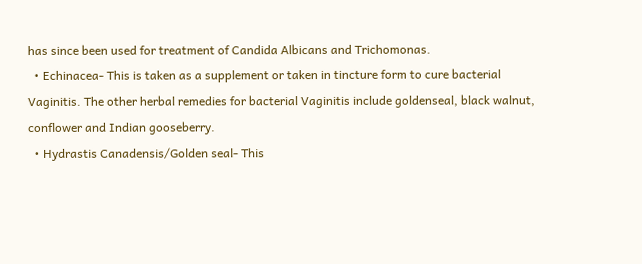has since been used for treatment of Candida Albicans and Trichomonas.
  • Echinacea- This is taken as a supplement or taken in tincture form to cure bacterial Vaginitis. The other herbal remedies for bacterial Vaginitis include goldenseal, black walnut, conflower and Indian gooseberry.
  • Hydrastis Canadensis/Golden seal- This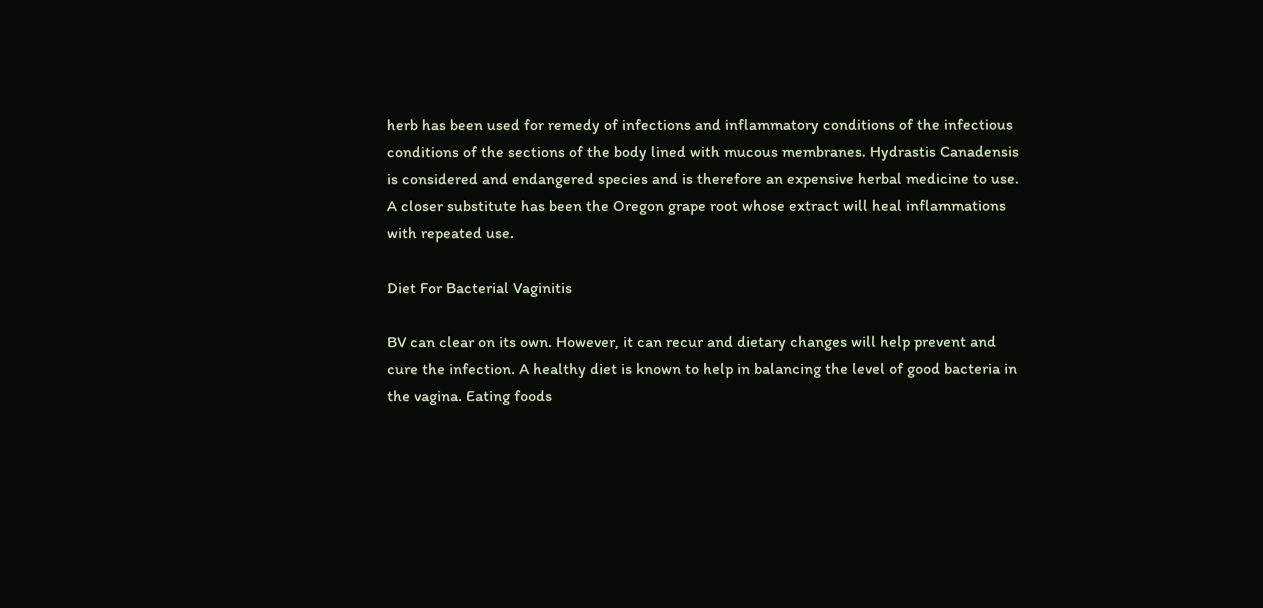herb has been used for remedy of infections and inflammatory conditions of the infectious conditions of the sections of the body lined with mucous membranes. Hydrastis Canadensis is considered and endangered species and is therefore an expensive herbal medicine to use. A closer substitute has been the Oregon grape root whose extract will heal inflammations with repeated use.

Diet For Bacterial Vaginitis

BV can clear on its own. However, it can recur and dietary changes will help prevent and cure the infection. A healthy diet is known to help in balancing the level of good bacteria in the vagina. Eating foods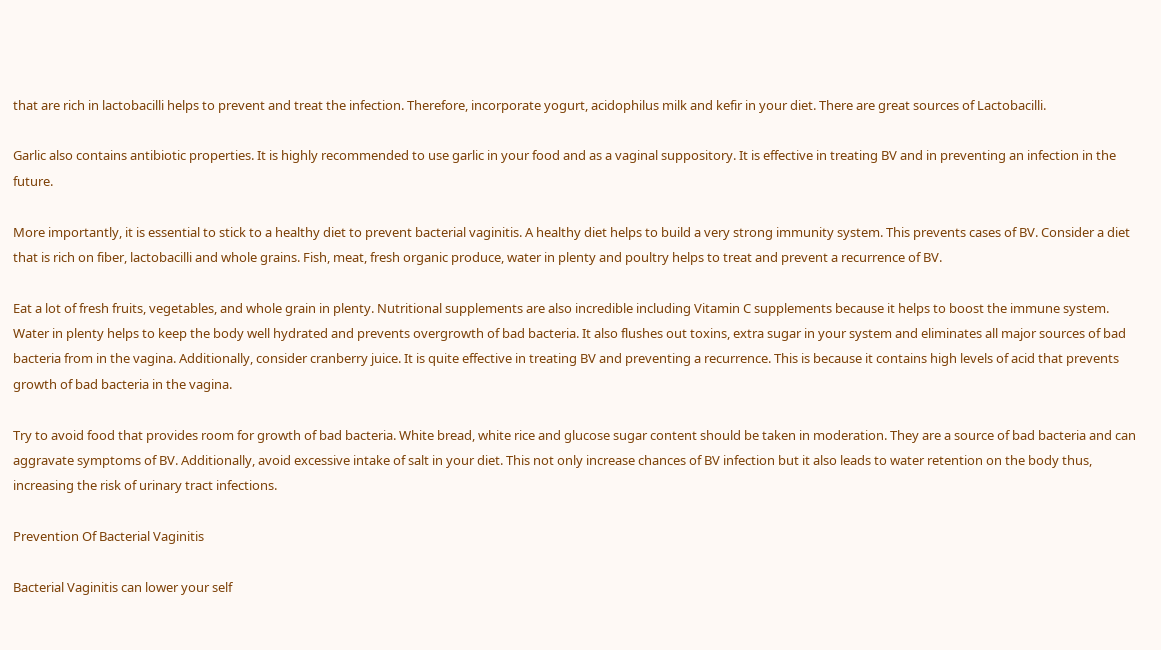that are rich in lactobacilli helps to prevent and treat the infection. Therefore, incorporate yogurt, acidophilus milk and kefir in your diet. There are great sources of Lactobacilli.

Garlic also contains antibiotic properties. It is highly recommended to use garlic in your food and as a vaginal suppository. It is effective in treating BV and in preventing an infection in the future.

More importantly, it is essential to stick to a healthy diet to prevent bacterial vaginitis. A healthy diet helps to build a very strong immunity system. This prevents cases of BV. Consider a diet that is rich on fiber, lactobacilli and whole grains. Fish, meat, fresh organic produce, water in plenty and poultry helps to treat and prevent a recurrence of BV.

Eat a lot of fresh fruits, vegetables, and whole grain in plenty. Nutritional supplements are also incredible including Vitamin C supplements because it helps to boost the immune system. Water in plenty helps to keep the body well hydrated and prevents overgrowth of bad bacteria. It also flushes out toxins, extra sugar in your system and eliminates all major sources of bad bacteria from in the vagina. Additionally, consider cranberry juice. It is quite effective in treating BV and preventing a recurrence. This is because it contains high levels of acid that prevents growth of bad bacteria in the vagina.

Try to avoid food that provides room for growth of bad bacteria. White bread, white rice and glucose sugar content should be taken in moderation. They are a source of bad bacteria and can aggravate symptoms of BV. Additionally, avoid excessive intake of salt in your diet. This not only increase chances of BV infection but it also leads to water retention on the body thus, increasing the risk of urinary tract infections.

Prevention Of Bacterial Vaginitis

Bacterial Vaginitis can lower your self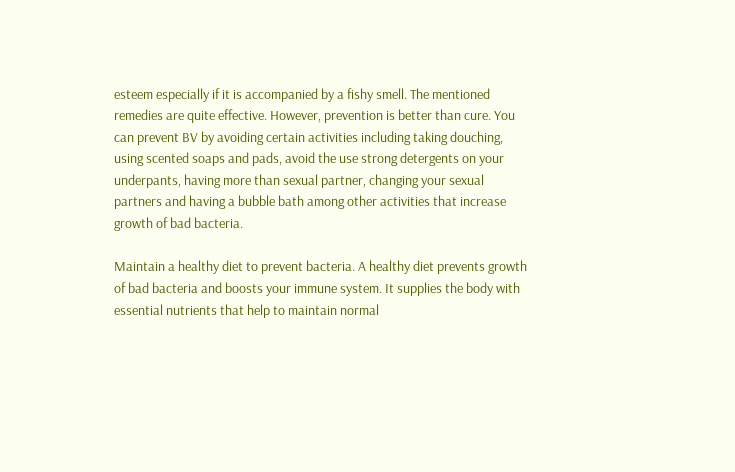esteem especially if it is accompanied by a fishy smell. The mentioned remedies are quite effective. However, prevention is better than cure. You can prevent BV by avoiding certain activities including taking douching, using scented soaps and pads, avoid the use strong detergents on your underpants, having more than sexual partner, changing your sexual partners and having a bubble bath among other activities that increase growth of bad bacteria.

Maintain a healthy diet to prevent bacteria. A healthy diet prevents growth of bad bacteria and boosts your immune system. It supplies the body with essential nutrients that help to maintain normal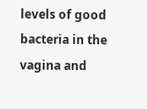levels of good bacteria in the vagina and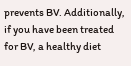prevents BV. Additionally, if you have been treated for BV, a healthy diet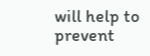will help to prevent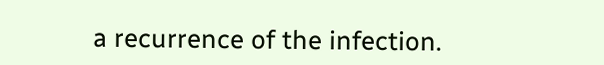a recurrence of the infection.